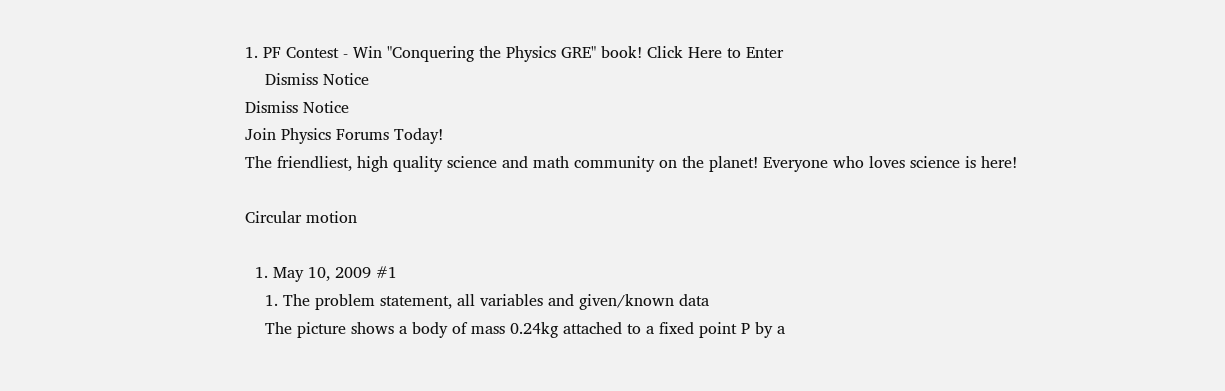1. PF Contest - Win "Conquering the Physics GRE" book! Click Here to Enter
    Dismiss Notice
Dismiss Notice
Join Physics Forums Today!
The friendliest, high quality science and math community on the planet! Everyone who loves science is here!

Circular motion

  1. May 10, 2009 #1
    1. The problem statement, all variables and given/known data
    The picture shows a body of mass 0.24kg attached to a fixed point P by a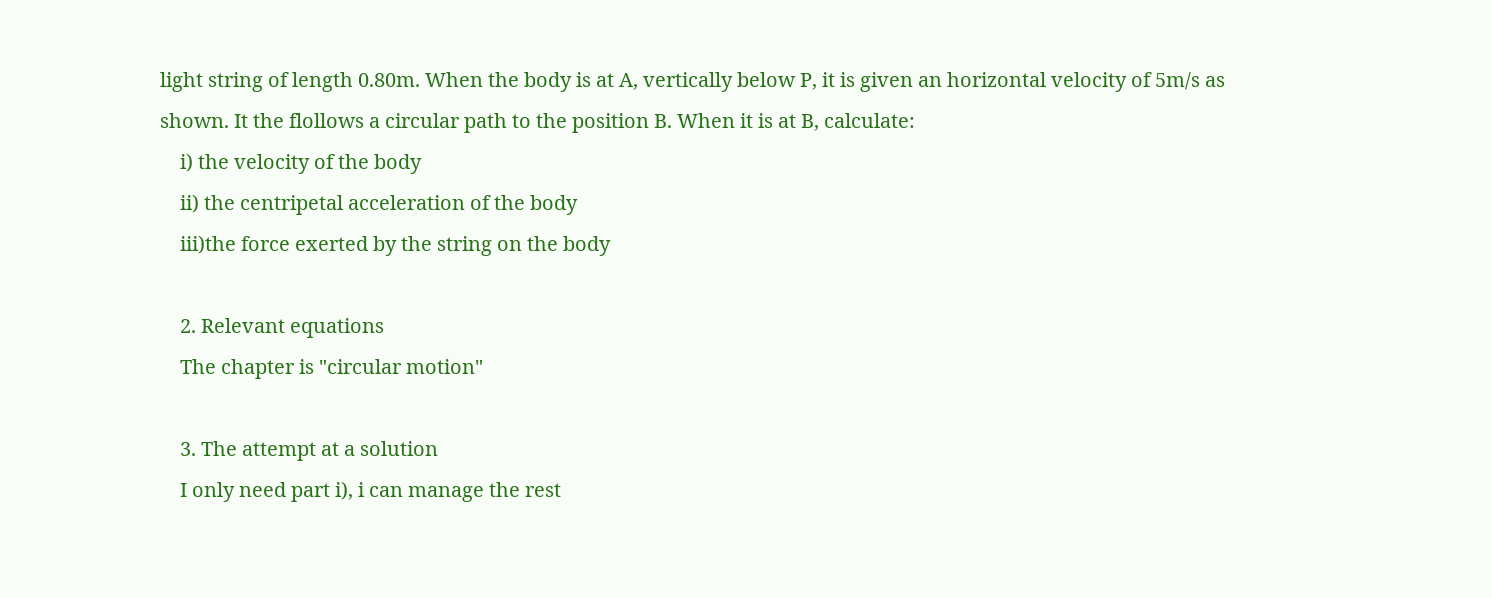light string of length 0.80m. When the body is at A, vertically below P, it is given an horizontal velocity of 5m/s as shown. It the flollows a circular path to the position B. When it is at B, calculate:
    i) the velocity of the body
    ii) the centripetal acceleration of the body
    iii)the force exerted by the string on the body

    2. Relevant equations
    The chapter is "circular motion"

    3. The attempt at a solution
    I only need part i), i can manage the rest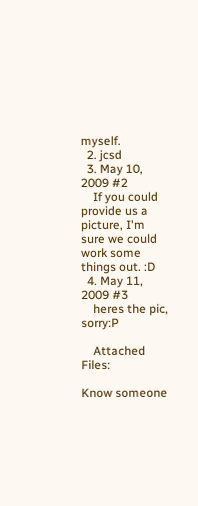myself.
  2. jcsd
  3. May 10, 2009 #2
    If you could provide us a picture, I'm sure we could work some things out. :D
  4. May 11, 2009 #3
    heres the pic, sorry:P

    Attached Files:

Know someone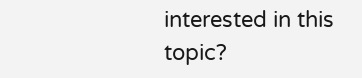interested in this topic?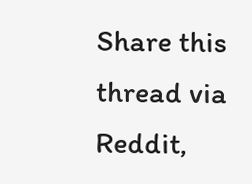Share this thread via Reddit,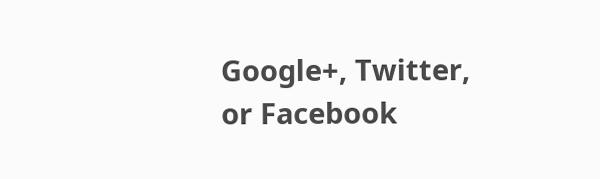Google+, Twitter, or Facebook